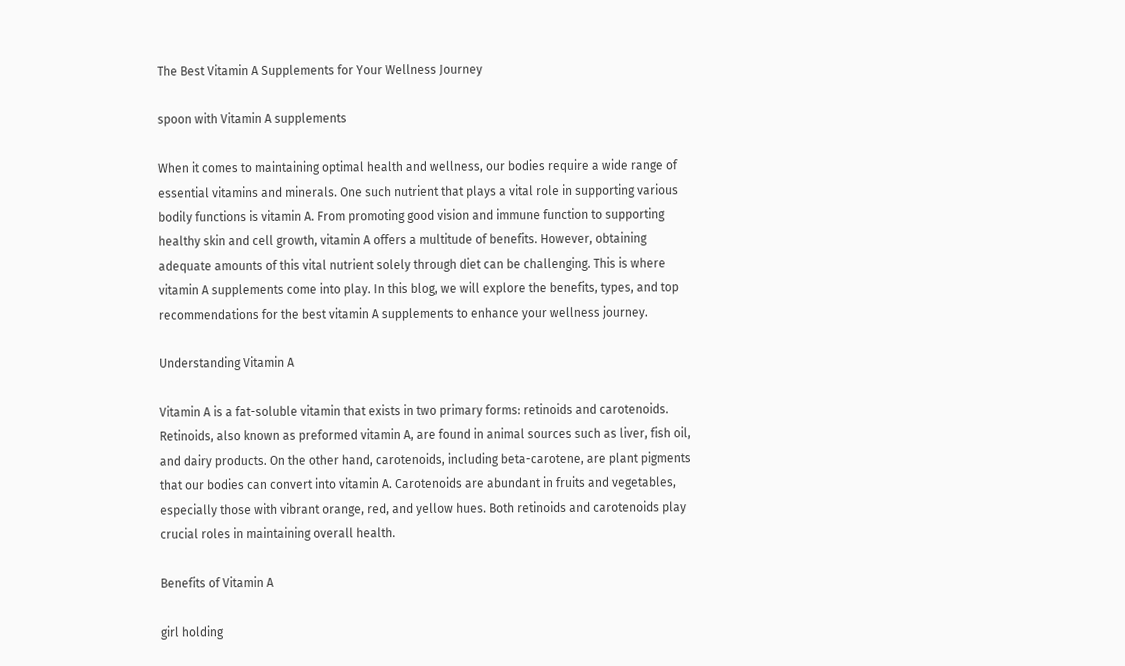The Best Vitamin A Supplements for Your Wellness Journey

spoon with Vitamin A supplements

When it comes to maintaining optimal health and wellness, our bodies require a wide range of essential vitamins and minerals. One such nutrient that plays a vital role in supporting various bodily functions is vitamin A. From promoting good vision and immune function to supporting healthy skin and cell growth, vitamin A offers a multitude of benefits. However, obtaining adequate amounts of this vital nutrient solely through diet can be challenging. This is where vitamin A supplements come into play. In this blog, we will explore the benefits, types, and top recommendations for the best vitamin A supplements to enhance your wellness journey.

Understanding Vitamin A

Vitamin A is a fat-soluble vitamin that exists in two primary forms: retinoids and carotenoids. Retinoids, also known as preformed vitamin A, are found in animal sources such as liver, fish oil, and dairy products. On the other hand, carotenoids, including beta-carotene, are plant pigments that our bodies can convert into vitamin A. Carotenoids are abundant in fruits and vegetables, especially those with vibrant orange, red, and yellow hues. Both retinoids and carotenoids play crucial roles in maintaining overall health.

Benefits of Vitamin A

girl holding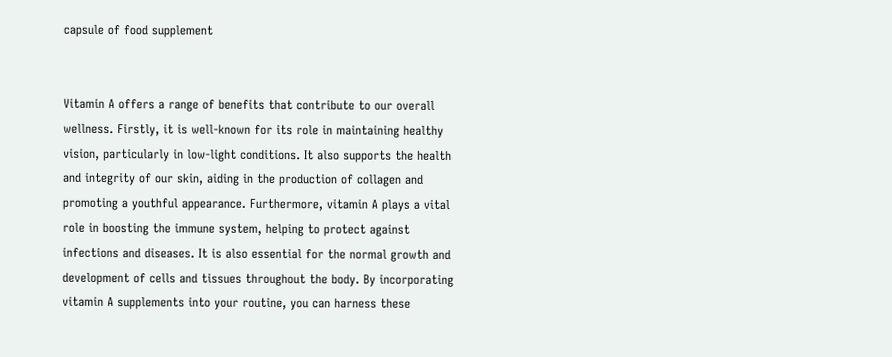capsule of food supplement


Vitamin A offers a range of benefits that contribute to our overall wellness. Firstly, it is well-known for its role in maintaining healthy vision, particularly in low-light conditions. It also supports the health and integrity of our skin, aiding in the production of collagen and promoting a youthful appearance. Furthermore, vitamin A plays a vital role in boosting the immune system, helping to protect against infections and diseases. It is also essential for the normal growth and development of cells and tissues throughout the body. By incorporating vitamin A supplements into your routine, you can harness these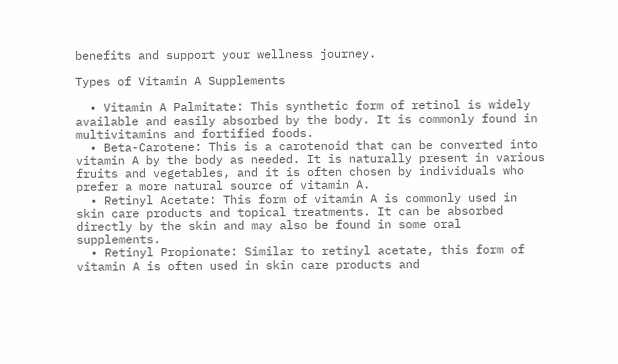benefits and support your wellness journey.

Types of Vitamin A Supplements

  • Vitamin A Palmitate: This synthetic form of retinol is widely available and easily absorbed by the body. It is commonly found in multivitamins and fortified foods.
  • Beta-Carotene: This is a carotenoid that can be converted into vitamin A by the body as needed. It is naturally present in various fruits and vegetables, and it is often chosen by individuals who prefer a more natural source of vitamin A.
  • Retinyl Acetate: This form of vitamin A is commonly used in skin care products and topical treatments. It can be absorbed directly by the skin and may also be found in some oral supplements.
  • Retinyl Propionate: Similar to retinyl acetate, this form of vitamin A is often used in skin care products and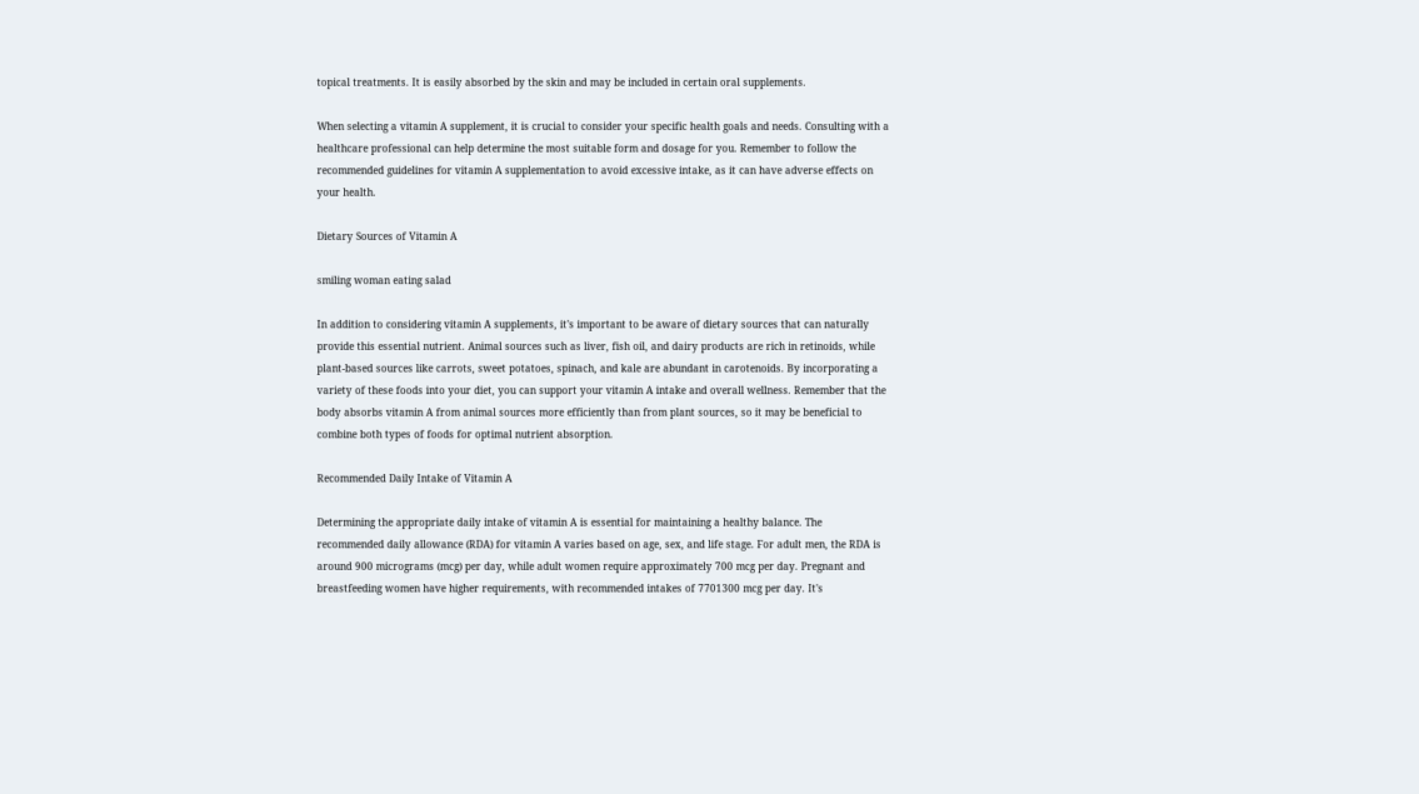topical treatments. It is easily absorbed by the skin and may be included in certain oral supplements.

When selecting a vitamin A supplement, it is crucial to consider your specific health goals and needs. Consulting with a healthcare professional can help determine the most suitable form and dosage for you. Remember to follow the recommended guidelines for vitamin A supplementation to avoid excessive intake, as it can have adverse effects on your health.

Dietary Sources of Vitamin A

smiling woman eating salad

In addition to considering vitamin A supplements, it's important to be aware of dietary sources that can naturally provide this essential nutrient. Animal sources such as liver, fish oil, and dairy products are rich in retinoids, while plant-based sources like carrots, sweet potatoes, spinach, and kale are abundant in carotenoids. By incorporating a variety of these foods into your diet, you can support your vitamin A intake and overall wellness. Remember that the body absorbs vitamin A from animal sources more efficiently than from plant sources, so it may be beneficial to combine both types of foods for optimal nutrient absorption.

Recommended Daily Intake of Vitamin A

Determining the appropriate daily intake of vitamin A is essential for maintaining a healthy balance. The recommended daily allowance (RDA) for vitamin A varies based on age, sex, and life stage. For adult men, the RDA is around 900 micrograms (mcg) per day, while adult women require approximately 700 mcg per day. Pregnant and breastfeeding women have higher requirements, with recommended intakes of 7701300 mcg per day. It's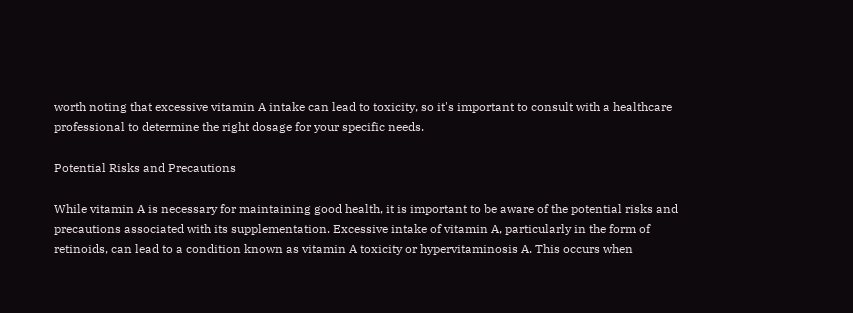worth noting that excessive vitamin A intake can lead to toxicity, so it's important to consult with a healthcare professional to determine the right dosage for your specific needs.

Potential Risks and Precautions

While vitamin A is necessary for maintaining good health, it is important to be aware of the potential risks and precautions associated with its supplementation. Excessive intake of vitamin A, particularly in the form of retinoids, can lead to a condition known as vitamin A toxicity or hypervitaminosis A. This occurs when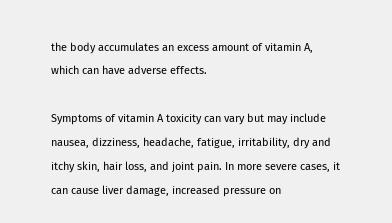the body accumulates an excess amount of vitamin A, which can have adverse effects.

Symptoms of vitamin A toxicity can vary but may include nausea, dizziness, headache, fatigue, irritability, dry and itchy skin, hair loss, and joint pain. In more severe cases, it can cause liver damage, increased pressure on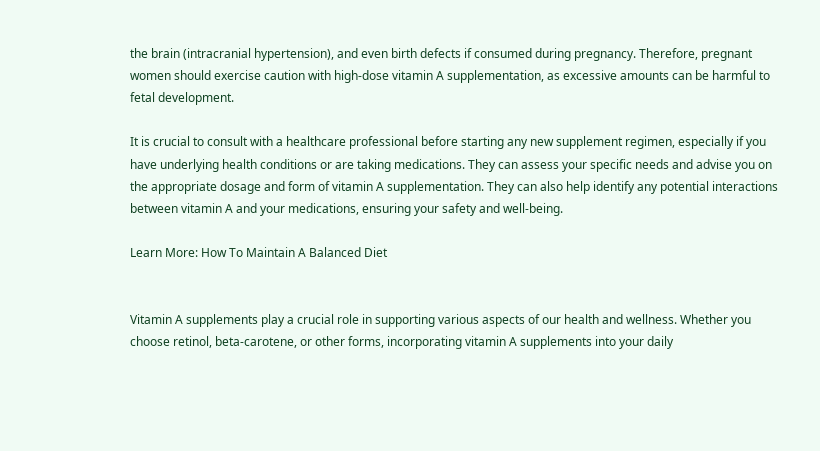the brain (intracranial hypertension), and even birth defects if consumed during pregnancy. Therefore, pregnant women should exercise caution with high-dose vitamin A supplementation, as excessive amounts can be harmful to fetal development.

It is crucial to consult with a healthcare professional before starting any new supplement regimen, especially if you have underlying health conditions or are taking medications. They can assess your specific needs and advise you on the appropriate dosage and form of vitamin A supplementation. They can also help identify any potential interactions between vitamin A and your medications, ensuring your safety and well-being.

Learn More: How To Maintain A Balanced Diet


Vitamin A supplements play a crucial role in supporting various aspects of our health and wellness. Whether you choose retinol, beta-carotene, or other forms, incorporating vitamin A supplements into your daily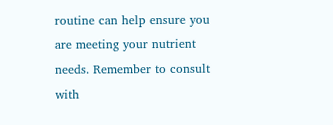routine can help ensure you are meeting your nutrient needs. Remember to consult with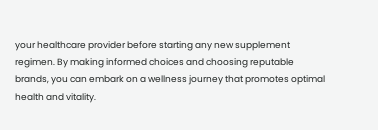your healthcare provider before starting any new supplement regimen. By making informed choices and choosing reputable brands, you can embark on a wellness journey that promotes optimal health and vitality.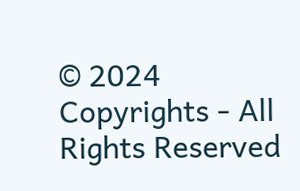© 2024 Copyrights - All Rights Reserved